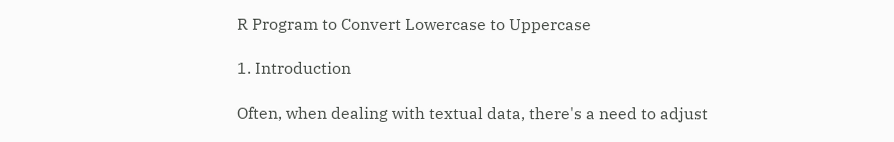R Program to Convert Lowercase to Uppercase

1. Introduction

Often, when dealing with textual data, there's a need to adjust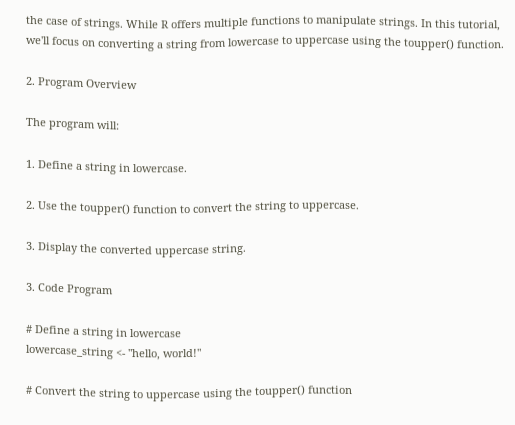the case of strings. While R offers multiple functions to manipulate strings. In this tutorial, we'll focus on converting a string from lowercase to uppercase using the toupper() function.

2. Program Overview

The program will:

1. Define a string in lowercase.

2. Use the toupper() function to convert the string to uppercase.

3. Display the converted uppercase string.

3. Code Program

# Define a string in lowercase
lowercase_string <- "hello, world!"

# Convert the string to uppercase using the toupper() function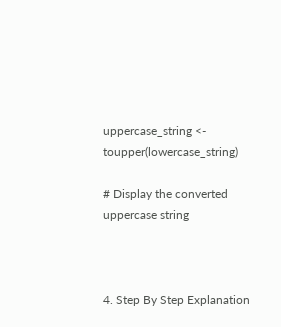uppercase_string <- toupper(lowercase_string)

# Display the converted uppercase string



4. Step By Step Explanation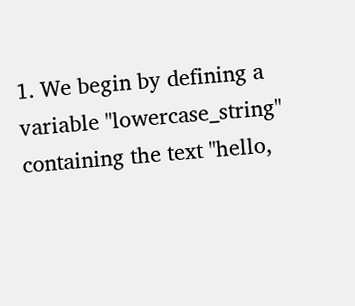1. We begin by defining a variable "lowercase_string" containing the text "hello,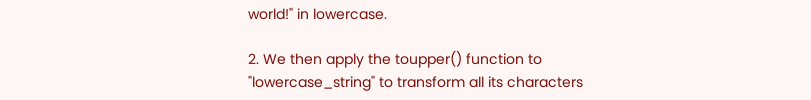world!" in lowercase.

2. We then apply the toupper() function to "lowercase_string" to transform all its characters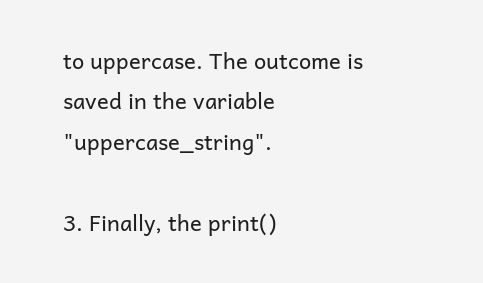to uppercase. The outcome is saved in the variable "uppercase_string".

3. Finally, the print()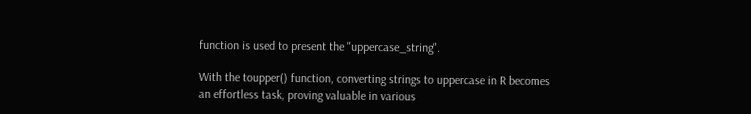function is used to present the "uppercase_string".

With the toupper() function, converting strings to uppercase in R becomes an effortless task, proving valuable in various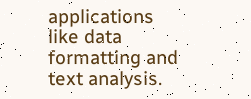applications like data formatting and text analysis.